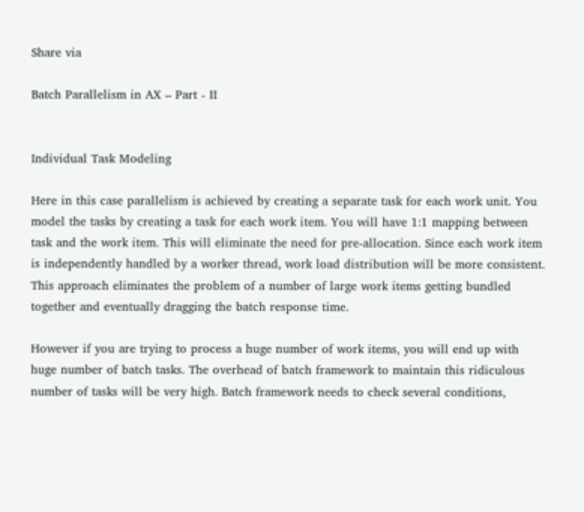Share via

Batch Parallelism in AX – Part - II


Individual Task Modeling

Here in this case parallelism is achieved by creating a separate task for each work unit. You model the tasks by creating a task for each work item. You will have 1:1 mapping between task and the work item. This will eliminate the need for pre-allocation. Since each work item is independently handled by a worker thread, work load distribution will be more consistent. This approach eliminates the problem of a number of large work items getting bundled together and eventually dragging the batch response time.

However if you are trying to process a huge number of work items, you will end up with huge number of batch tasks. The overhead of batch framework to maintain this ridiculous number of tasks will be very high. Batch framework needs to check several conditions,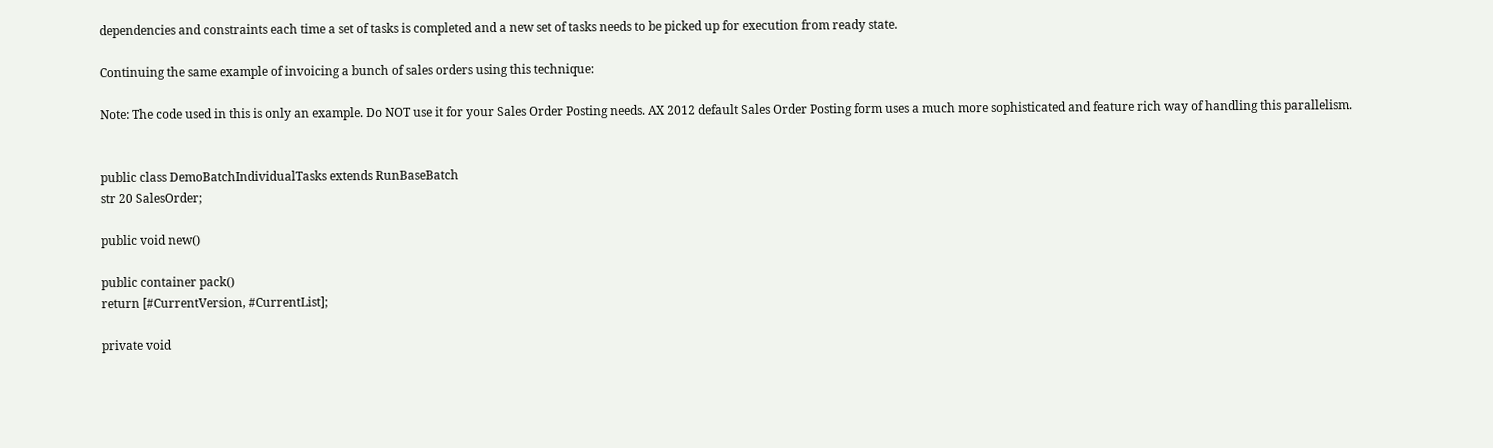dependencies and constraints each time a set of tasks is completed and a new set of tasks needs to be picked up for execution from ready state.

Continuing the same example of invoicing a bunch of sales orders using this technique:

Note: The code used in this is only an example. Do NOT use it for your Sales Order Posting needs. AX 2012 default Sales Order Posting form uses a much more sophisticated and feature rich way of handling this parallelism.


public class DemoBatchIndividualTasks extends RunBaseBatch
str 20 SalesOrder;

public void new()

public container pack()
return [#CurrentVersion, #CurrentList];

private void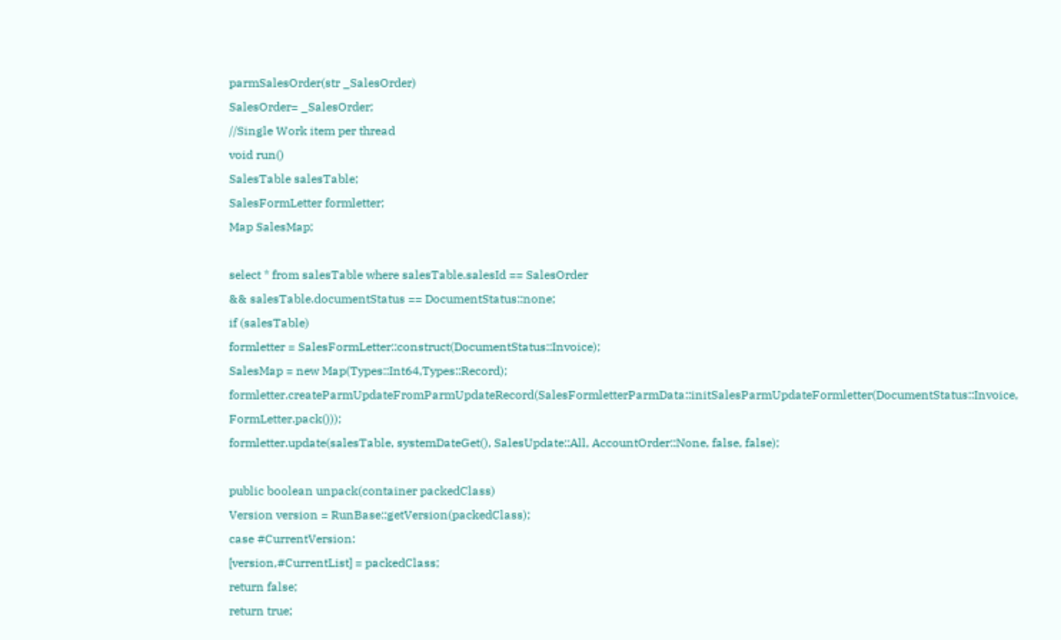parmSalesOrder(str _SalesOrder)
SalesOrder= _SalesOrder;
//Single Work item per thread
void run()
SalesTable salesTable;
SalesFormLetter formletter;
Map SalesMap;

select * from salesTable where salesTable.salesId == SalesOrder
&& salesTable.documentStatus == DocumentStatus::none;
if (salesTable)
formletter = SalesFormLetter::construct(DocumentStatus::Invoice);
SalesMap = new Map(Types::Int64,Types::Record);
formletter.createParmUpdateFromParmUpdateRecord(SalesFormletterParmData::initSalesParmUpdateFormletter(DocumentStatus::Invoice, FormLetter.pack()));
formletter.update(salesTable, systemDateGet(), SalesUpdate::All, AccountOrder::None, false, false);

public boolean unpack(container packedClass)
Version version = RunBase::getVersion(packedClass);
case #CurrentVersion:
[version,#CurrentList] = packedClass;
return false;
return true;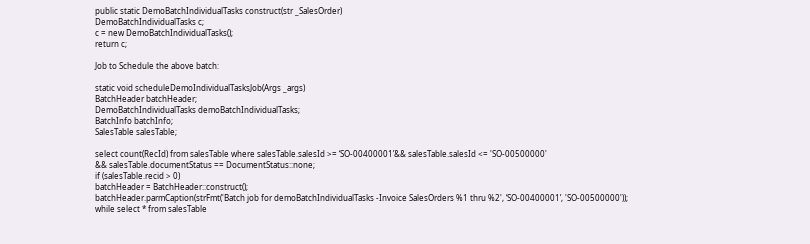public static DemoBatchIndividualTasks construct(str _SalesOrder)
DemoBatchIndividualTasks c;
c = new DemoBatchIndividualTasks();
return c;

Job to Schedule the above batch:

static void scheduleDemoIndividualTasksJob(Args _args)
BatchHeader batchHeader;
DemoBatchIndividualTasks demoBatchIndividualTasks;
BatchInfo batchInfo;
SalesTable salesTable;

select count(RecId) from salesTable where salesTable.salesId >= ‘SO-00400001’&& salesTable.salesId <= 'SO-00500000'
&& salesTable.documentStatus == DocumentStatus::none;
if (salesTable.recid > 0)
batchHeader = BatchHeader::construct();
batchHeader.parmCaption(strFmt('Batch job for demoBatchIndividualTasks -Invoice SalesOrders %1 thru %2', ‘SO-00400001’, 'SO-00500000'));
while select * from salesTable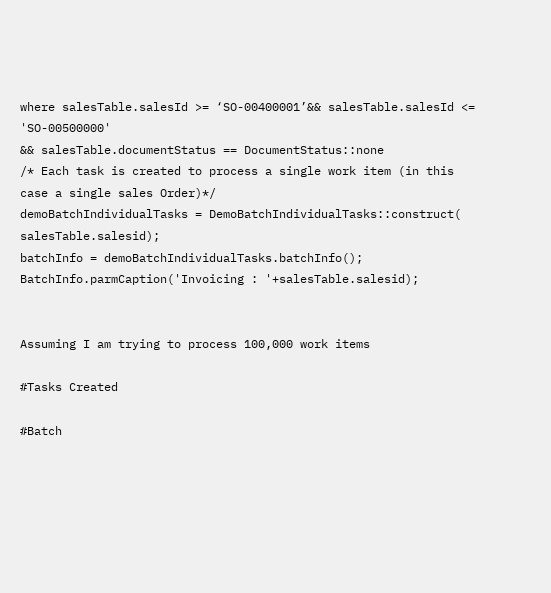where salesTable.salesId >= ‘SO-00400001’&& salesTable.salesId <= 'SO-00500000'
&& salesTable.documentStatus == DocumentStatus::none
/* Each task is created to process a single work item (in this case a single sales Order)*/
demoBatchIndividualTasks = DemoBatchIndividualTasks::construct( salesTable.salesid);
batchInfo = demoBatchIndividualTasks.batchInfo();
BatchInfo.parmCaption('Invoicing : '+salesTable.salesid);


Assuming I am trying to process 100,000 work items

#Tasks Created

#Batch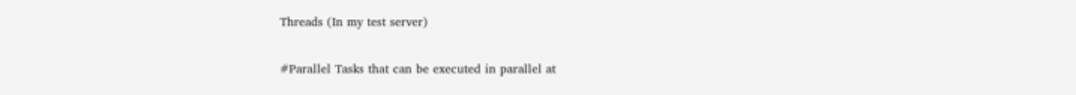Threads (In my test server)

#Parallel Tasks that can be executed in parallel at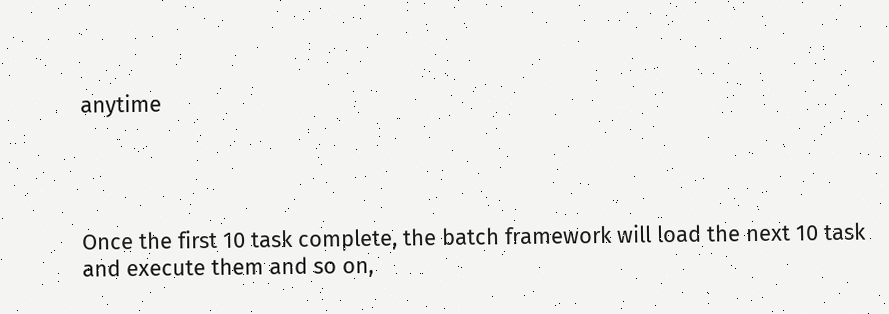anytime




Once the first 10 task complete, the batch framework will load the next 10 task and execute them and so on,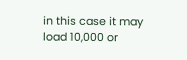in this case it may load 10,000 or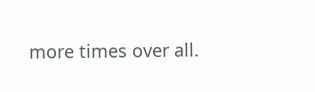more times over all.